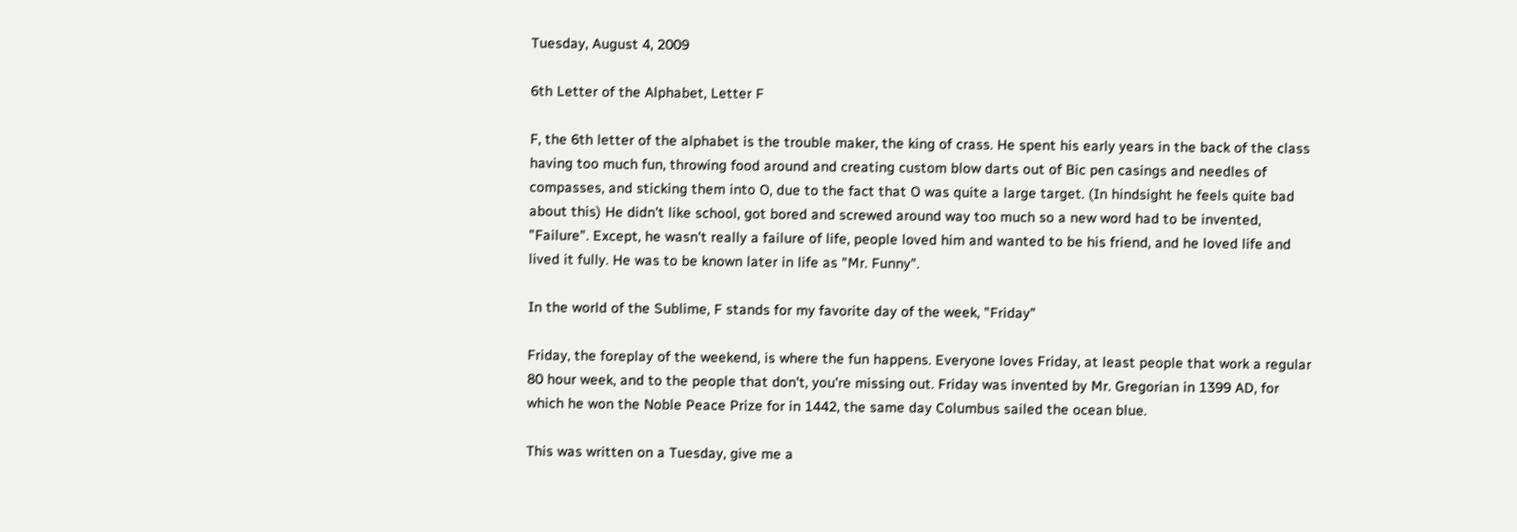Tuesday, August 4, 2009

6th Letter of the Alphabet, Letter F

F, the 6th letter of the alphabet is the trouble maker, the king of crass. He spent his early years in the back of the class having too much fun, throwing food around and creating custom blow darts out of Bic pen casings and needles of compasses, and sticking them into O, due to the fact that O was quite a large target. (In hindsight he feels quite bad about this) He didn't like school, got bored and screwed around way too much so a new word had to be invented, "Failure". Except, he wasn't really a failure of life, people loved him and wanted to be his friend, and he loved life and lived it fully. He was to be known later in life as "Mr. Funny".

In the world of the Sublime, F stands for my favorite day of the week, "Friday"

Friday, the foreplay of the weekend, is where the fun happens. Everyone loves Friday, at least people that work a regular 80 hour week, and to the people that don't, you're missing out. Friday was invented by Mr. Gregorian in 1399 AD, for which he won the Noble Peace Prize for in 1442, the same day Columbus sailed the ocean blue.

This was written on a Tuesday, give me a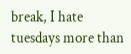break, I hate tuesdays more than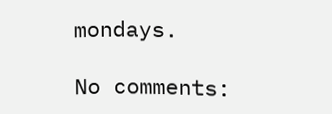mondays.

No comments: